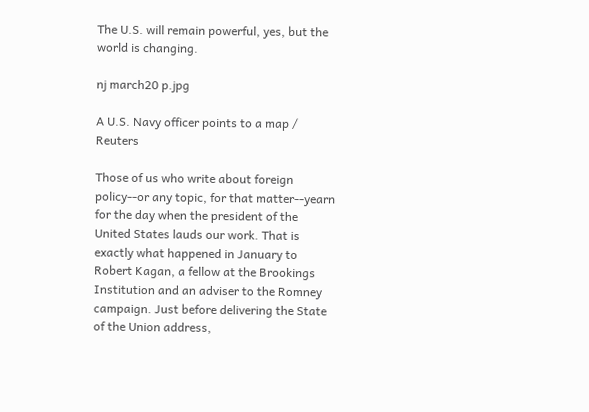The U.S. will remain powerful, yes, but the world is changing.

nj march20 p.jpg

A U.S. Navy officer points to a map / Reuters

Those of us who write about foreign policy--or any topic, for that matter--yearn for the day when the president of the United States lauds our work. That is exactly what happened in January to Robert Kagan, a fellow at the Brookings Institution and an adviser to the Romney campaign. Just before delivering the State of the Union address,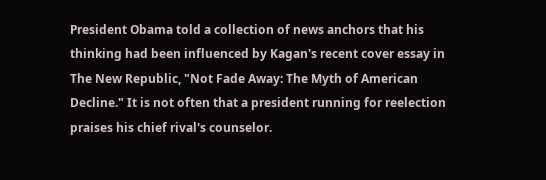President Obama told a collection of news anchors that his thinking had been influenced by Kagan's recent cover essay in The New Republic, "Not Fade Away: The Myth of American Decline." It is not often that a president running for reelection praises his chief rival's counselor.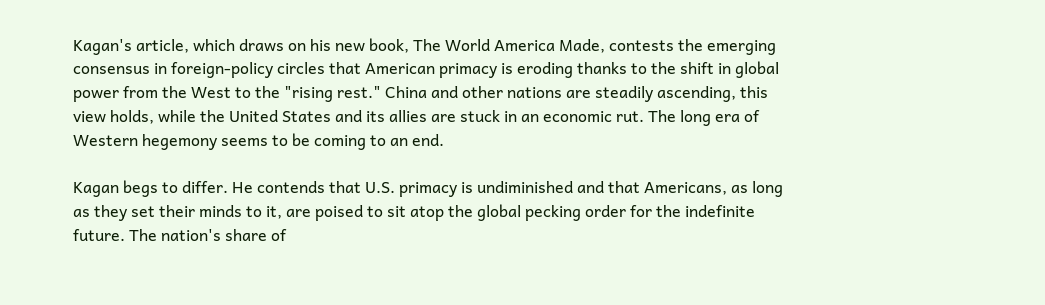Kagan's article, which draws on his new book, The World America Made, contests the emerging consensus in foreign-policy circles that American primacy is eroding thanks to the shift in global power from the West to the "rising rest." China and other nations are steadily ascending, this view holds, while the United States and its allies are stuck in an economic rut. The long era of Western hegemony seems to be coming to an end.

Kagan begs to differ. He contends that U.S. primacy is undiminished and that Americans, as long as they set their minds to it, are poised to sit atop the global pecking order for the indefinite future. The nation's share of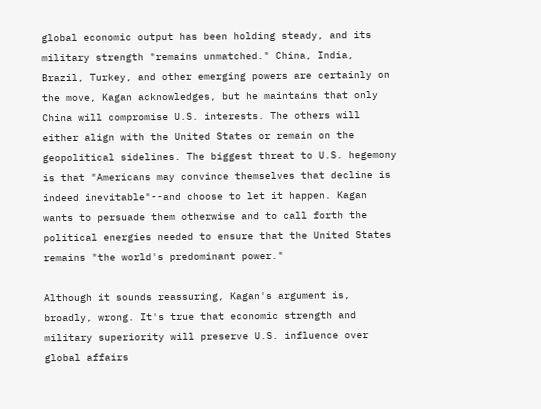global economic output has been holding steady, and its military strength "remains unmatched." China, India, Brazil, Turkey, and other emerging powers are certainly on the move, Kagan acknowledges, but he maintains that only China will compromise U.S. interests. The others will either align with the United States or remain on the geopolitical sidelines. The biggest threat to U.S. hegemony is that "Americans may convince themselves that decline is indeed inevitable"--and choose to let it happen. Kagan wants to persuade them otherwise and to call forth the political energies needed to ensure that the United States remains "the world's predominant power."

Although it sounds reassuring, Kagan's argument is, broadly, wrong. It's true that economic strength and military superiority will preserve U.S. influence over global affairs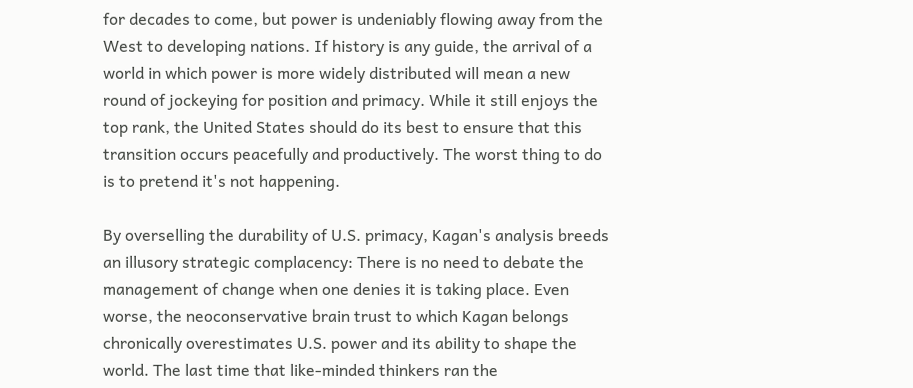for decades to come, but power is undeniably flowing away from the West to developing nations. If history is any guide, the arrival of a world in which power is more widely distributed will mean a new round of jockeying for position and primacy. While it still enjoys the top rank, the United States should do its best to ensure that this transition occurs peacefully and productively. The worst thing to do is to pretend it's not happening.

By overselling the durability of U.S. primacy, Kagan's analysis breeds an illusory strategic complacency: There is no need to debate the management of change when one denies it is taking place. Even worse, the neoconservative brain trust to which Kagan belongs chronically overestimates U.S. power and its ability to shape the world. The last time that like-minded thinkers ran the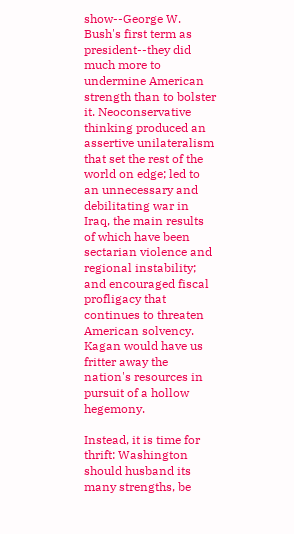show--George W. Bush's first term as president--they did much more to undermine American strength than to bolster it. Neoconservative thinking produced an assertive unilateralism that set the rest of the world on edge; led to an unnecessary and debilitating war in Iraq, the main results of which have been sectarian violence and regional instability; and encouraged fiscal profligacy that continues to threaten American solvency. Kagan would have us fritter away the nation's resources in pursuit of a hollow hegemony.

Instead, it is time for thrift: Washington should husband its many strengths, be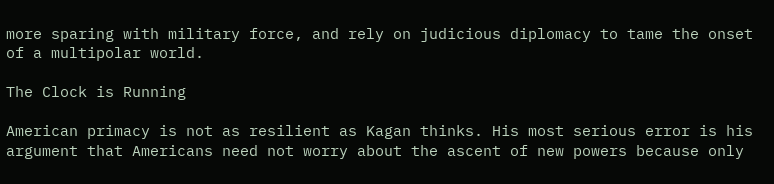more sparing with military force, and rely on judicious diplomacy to tame the onset of a multipolar world.

The Clock is Running

American primacy is not as resilient as Kagan thinks. His most serious error is his argument that Americans need not worry about the ascent of new powers because only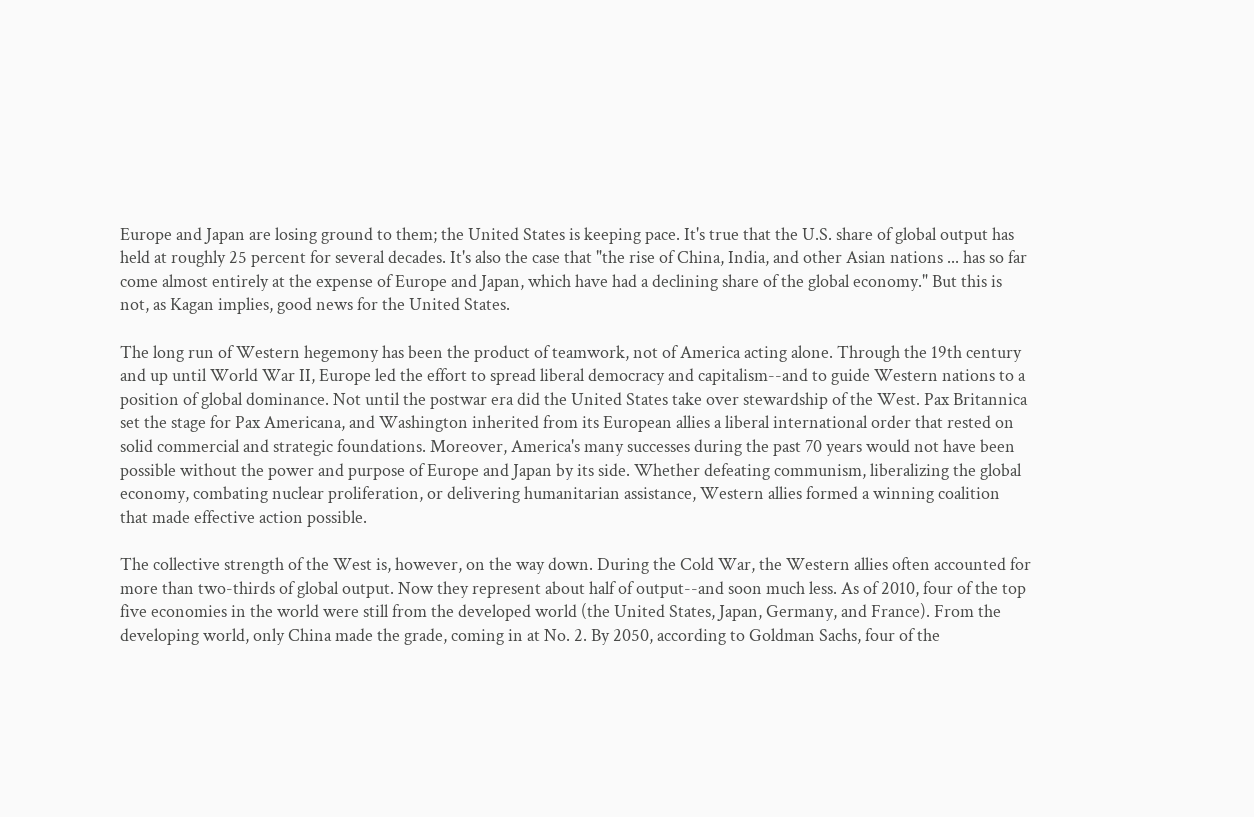Europe and Japan are losing ground to them; the United States is keeping pace. It's true that the U.S. share of global output has held at roughly 25 percent for several decades. It's also the case that "the rise of China, India, and other Asian nations ... has so far come almost entirely at the expense of Europe and Japan, which have had a declining share of the global economy." But this is not, as Kagan implies, good news for the United States.

The long run of Western hegemony has been the product of teamwork, not of America acting alone. Through the 19th century and up until World War II, Europe led the effort to spread liberal democracy and capitalism--and to guide Western nations to a position of global dominance. Not until the postwar era did the United States take over stewardship of the West. Pax Britannica set the stage for Pax Americana, and Washington inherited from its European allies a liberal international order that rested on solid commercial and strategic foundations. Moreover, America's many successes during the past 70 years would not have been possible without the power and purpose of Europe and Japan by its side. Whether defeating communism, liberalizing the global economy, combating nuclear proliferation, or delivering humanitarian assistance, Western allies formed a winning coalition that made effective action possible.

The collective strength of the West is, however, on the way down. During the Cold War, the Western allies often accounted for more than two-thirds of global output. Now they represent about half of output--and soon much less. As of 2010, four of the top five economies in the world were still from the developed world (the United States, Japan, Germany, and France). From the developing world, only China made the grade, coming in at No. 2. By 2050, according to Goldman Sachs, four of the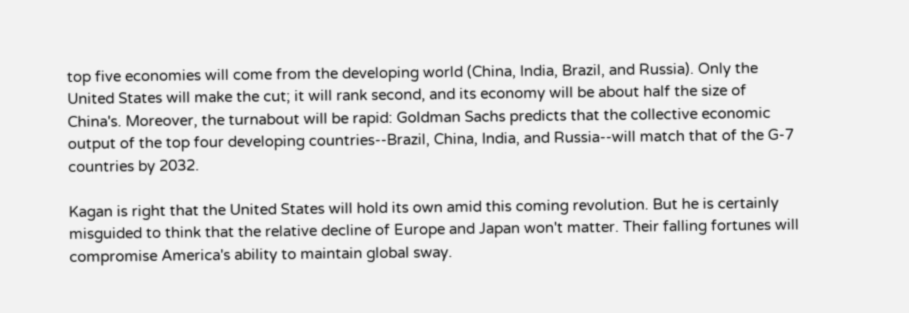top five economies will come from the developing world (China, India, Brazil, and Russia). Only the United States will make the cut; it will rank second, and its economy will be about half the size of China's. Moreover, the turnabout will be rapid: Goldman Sachs predicts that the collective economic output of the top four developing countries--Brazil, China, India, and Russia--will match that of the G-7 countries by 2032.

Kagan is right that the United States will hold its own amid this coming revolution. But he is certainly misguided to think that the relative decline of Europe and Japan won't matter. Their falling fortunes will compromise America's ability to maintain global sway.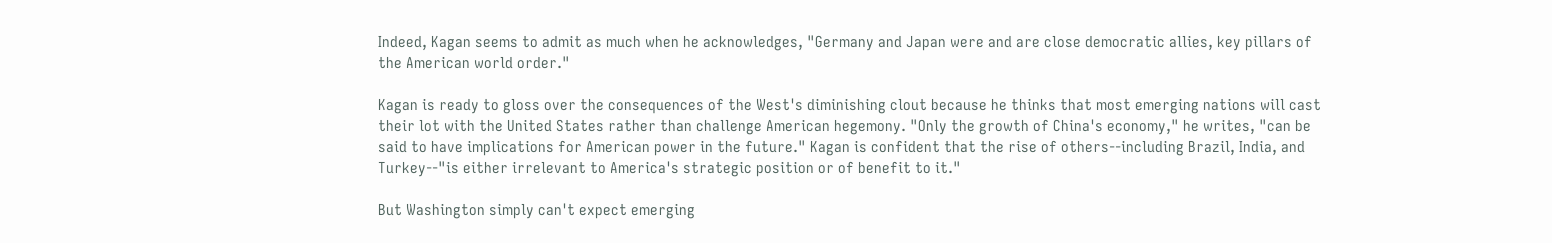Indeed, Kagan seems to admit as much when he acknowledges, "Germany and Japan were and are close democratic allies, key pillars of the American world order."

Kagan is ready to gloss over the consequences of the West's diminishing clout because he thinks that most emerging nations will cast their lot with the United States rather than challenge American hegemony. "Only the growth of China's economy," he writes, "can be said to have implications for American power in the future." Kagan is confident that the rise of others--including Brazil, India, and Turkey--"is either irrelevant to America's strategic position or of benefit to it."

But Washington simply can't expect emerging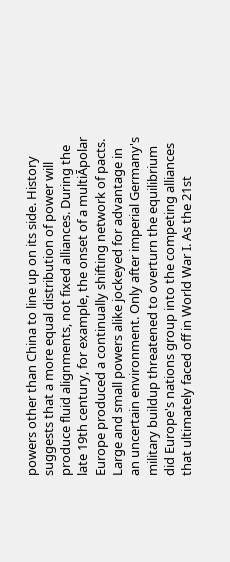powers other than China to line up on its side. History suggests that a more equal distribution of power will produce fluid alignments, not fixed alliances. During the late 19th century, for example, the onset of a multiĀpolar Europe produced a continually shifting network of pacts. Large and small powers alike jockeyed for advantage in an uncertain environment. Only after imperial Germany's military buildup threatened to overturn the equilibrium did Europe's nations group into the competing alliances that ultimately faced off in World War I. As the 21st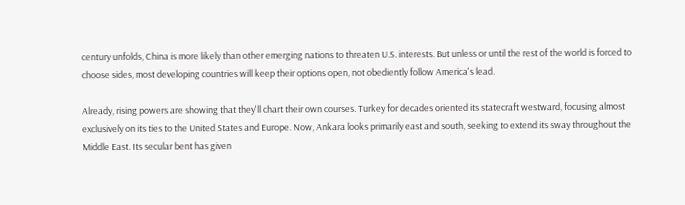century unfolds, China is more likely than other emerging nations to threaten U.S. interests. But unless or until the rest of the world is forced to choose sides, most developing countries will keep their options open, not obediently follow America's lead.

Already, rising powers are showing that they'll chart their own courses. Turkey for decades oriented its statecraft westward, focusing almost exclusively on its ties to the United States and Europe. Now, Ankara looks primarily east and south, seeking to extend its sway throughout the Middle East. Its secular bent has given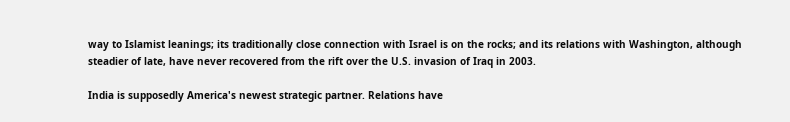way to Islamist leanings; its traditionally close connection with Israel is on the rocks; and its relations with Washington, although steadier of late, have never recovered from the rift over the U.S. invasion of Iraq in 2003.

India is supposedly America's newest strategic partner. Relations have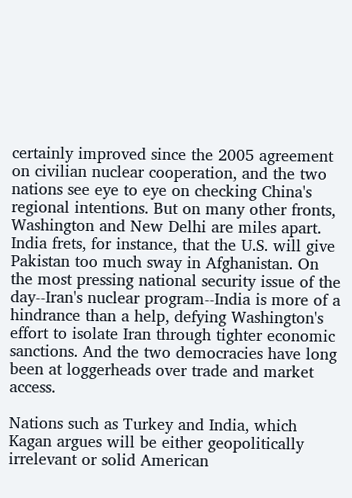certainly improved since the 2005 agreement on civilian nuclear cooperation, and the two nations see eye to eye on checking China's regional intentions. But on many other fronts, Washington and New Delhi are miles apart. India frets, for instance, that the U.S. will give Pakistan too much sway in Afghanistan. On the most pressing national security issue of the day--Iran's nuclear program--India is more of a hindrance than a help, defying Washington's effort to isolate Iran through tighter economic sanctions. And the two democracies have long been at loggerheads over trade and market access.

Nations such as Turkey and India, which Kagan argues will be either geopolitically irrelevant or solid American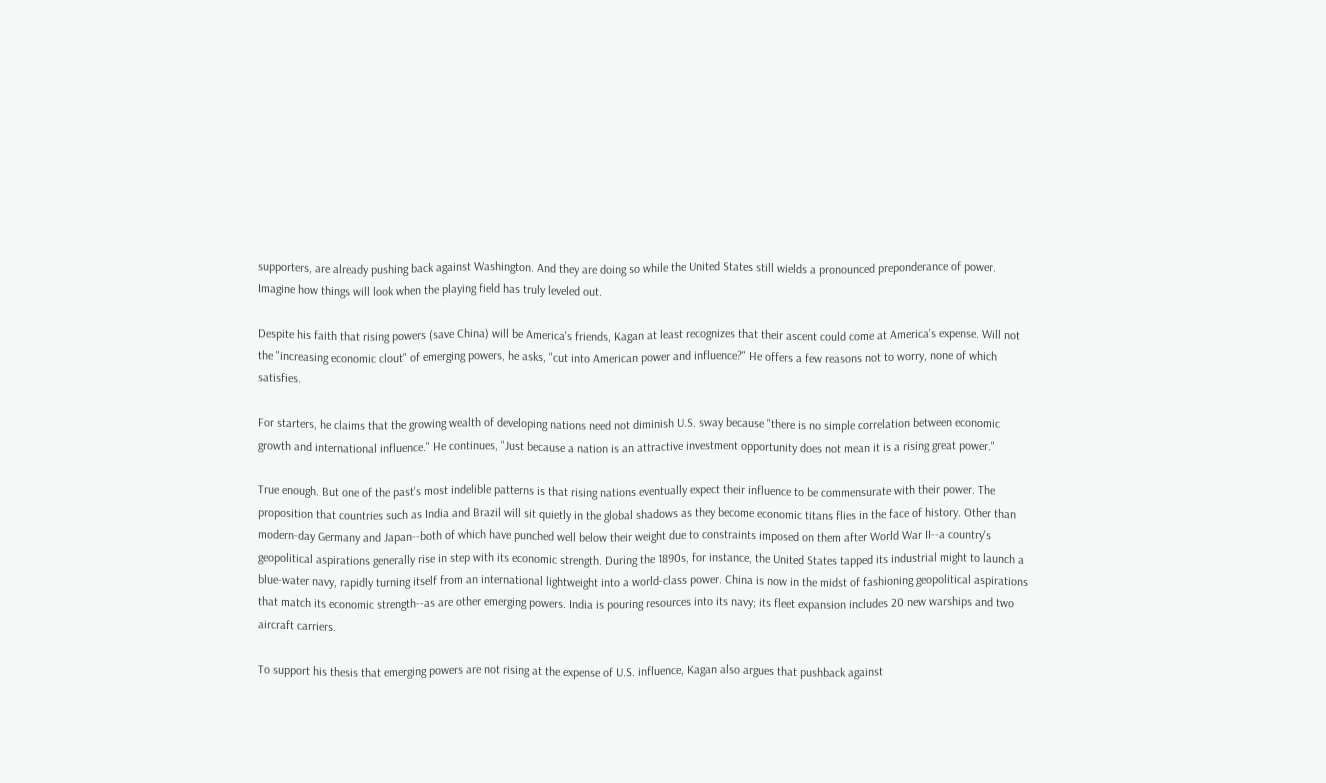supporters, are already pushing back against Washington. And they are doing so while the United States still wields a pronounced preponderance of power. Imagine how things will look when the playing field has truly leveled out.

Despite his faith that rising powers (save China) will be America's friends, Kagan at least recognizes that their ascent could come at America's expense. Will not the "increasing economic clout" of emerging powers, he asks, "cut into American power and influence?" He offers a few reasons not to worry, none of which satisfies.

For starters, he claims that the growing wealth of developing nations need not diminish U.S. sway because "there is no simple correlation between economic growth and international influence." He continues, "Just because a nation is an attractive investment opportunity does not mean it is a rising great power."

True enough. But one of the past's most indelible patterns is that rising nations eventually expect their influence to be commensurate with their power. The proposition that countries such as India and Brazil will sit quietly in the global shadows as they become economic titans flies in the face of history. Other than modern-day Germany and Japan--both of which have punched well below their weight due to constraints imposed on them after World War II--a country's geopolitical aspirations generally rise in step with its economic strength. During the 1890s, for instance, the United States tapped its industrial might to launch a blue-water navy, rapidly turning itself from an international lightweight into a world-class power. China is now in the midst of fashioning geopolitical aspirations that match its economic strength--as are other emerging powers. India is pouring resources into its navy; its fleet expansion includes 20 new warships and two aircraft carriers.

To support his thesis that emerging powers are not rising at the expense of U.S. influence, Kagan also argues that pushback against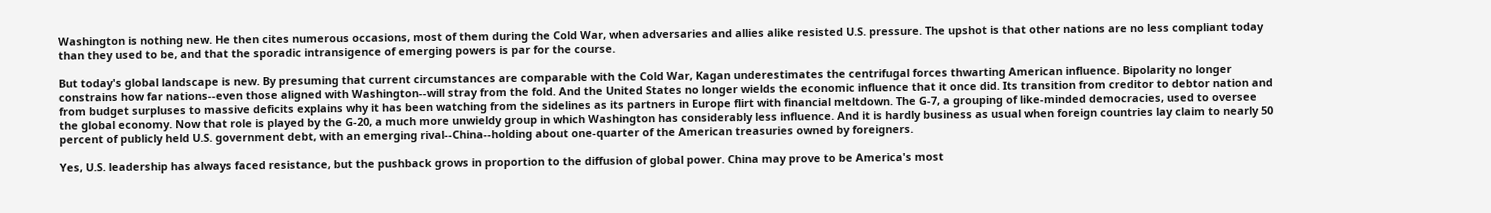Washington is nothing new. He then cites numerous occasions, most of them during the Cold War, when adversaries and allies alike resisted U.S. pressure. The upshot is that other nations are no less compliant today than they used to be, and that the sporadic intransigence of emerging powers is par for the course.

But today's global landscape is new. By presuming that current circumstances are comparable with the Cold War, Kagan underestimates the centrifugal forces thwarting American influence. Bipolarity no longer constrains how far nations--even those aligned with Washington--will stray from the fold. And the United States no longer wields the economic influence that it once did. Its transition from creditor to debtor nation and from budget surpluses to massive deficits explains why it has been watching from the sidelines as its partners in Europe flirt with financial meltdown. The G-7, a grouping of like-minded democracies, used to oversee the global economy. Now that role is played by the G-20, a much more unwieldy group in which Washington has considerably less influence. And it is hardly business as usual when foreign countries lay claim to nearly 50 percent of publicly held U.S. government debt, with an emerging rival--China--holding about one-quarter of the American treasuries owned by foreigners.

Yes, U.S. leadership has always faced resistance, but the pushback grows in proportion to the diffusion of global power. China may prove to be America's most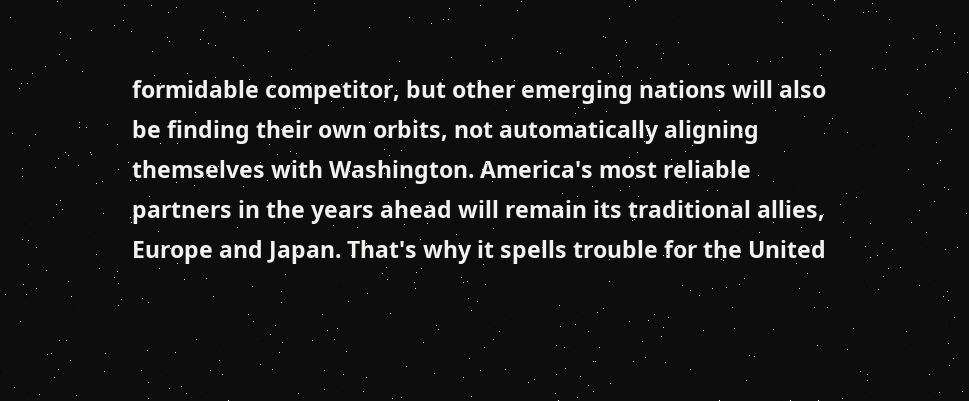formidable competitor, but other emerging nations will also be finding their own orbits, not automatically aligning themselves with Washington. America's most reliable partners in the years ahead will remain its traditional allies, Europe and Japan. That's why it spells trouble for the United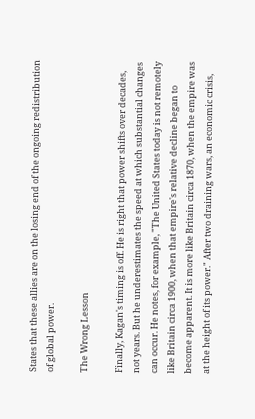States that these allies are on the losing end of the ongoing redistribution of global power.

The Wrong Lesson

Finally, Kagan's timing is off. He is right that power shifts over decades, not years. But he underestimates the speed at which substantial changes can occur. He notes, for example, "The United States today is not remotely like Britain circa 1900, when that empire's relative decline began to become apparent. It is more like Britain circa 1870, when the empire was at the height of its power." After two draining wars, an economic crisis,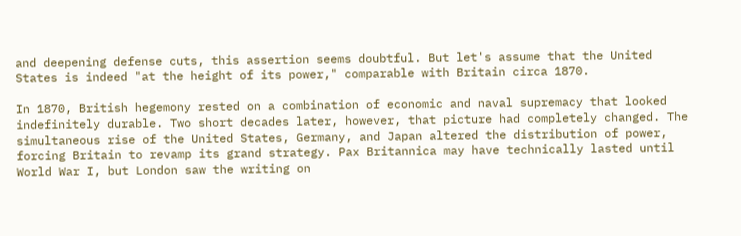and deepening defense cuts, this assertion seems doubtful. But let's assume that the United States is indeed "at the height of its power," comparable with Britain circa 1870.

In 1870, British hegemony rested on a combination of economic and naval supremacy that looked indefinitely durable. Two short decades later, however, that picture had completely changed. The simultaneous rise of the United States, Germany, and Japan altered the distribution of power, forcing Britain to revamp its grand strategy. Pax Britannica may have technically lasted until World War I, but London saw the writing on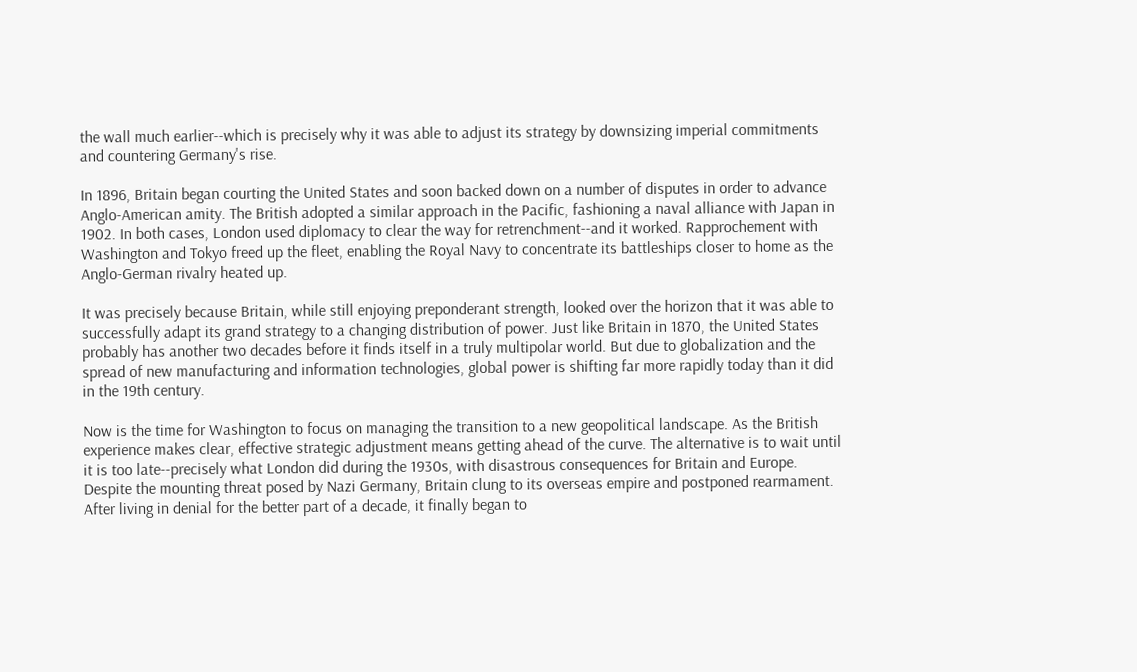the wall much earlier--which is precisely why it was able to adjust its strategy by downsizing imperial commitments and countering Germany's rise.

In 1896, Britain began courting the United States and soon backed down on a number of disputes in order to advance Anglo-American amity. The British adopted a similar approach in the Pacific, fashioning a naval alliance with Japan in 1902. In both cases, London used diplomacy to clear the way for retrenchment--and it worked. Rapprochement with Washington and Tokyo freed up the fleet, enabling the Royal Navy to concentrate its battleships closer to home as the Anglo-German rivalry heated up.

It was precisely because Britain, while still enjoying preponderant strength, looked over the horizon that it was able to successfully adapt its grand strategy to a changing distribution of power. Just like Britain in 1870, the United States probably has another two decades before it finds itself in a truly multipolar world. But due to globalization and the spread of new manufacturing and information technologies, global power is shifting far more rapidly today than it did in the 19th century.

Now is the time for Washington to focus on managing the transition to a new geopolitical landscape. As the British experience makes clear, effective strategic adjustment means getting ahead of the curve. The alternative is to wait until it is too late--precisely what London did during the 1930s, with disastrous consequences for Britain and Europe. Despite the mounting threat posed by Nazi Germany, Britain clung to its overseas empire and postponed rearmament. After living in denial for the better part of a decade, it finally began to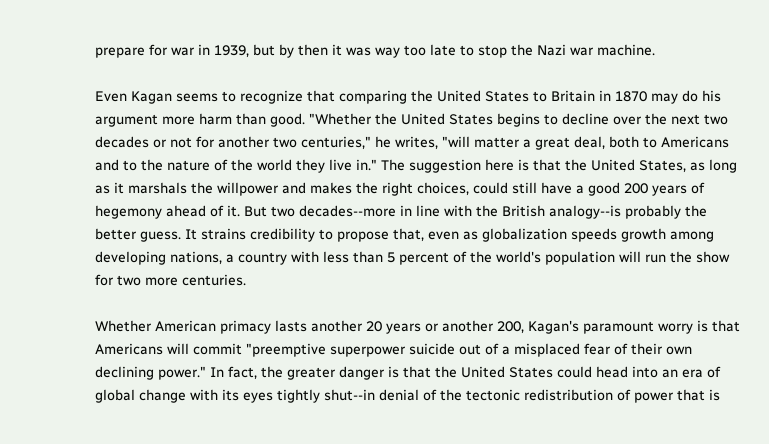prepare for war in 1939, but by then it was way too late to stop the Nazi war machine.

Even Kagan seems to recognize that comparing the United States to Britain in 1870 may do his argument more harm than good. "Whether the United States begins to decline over the next two decades or not for another two centuries," he writes, "will matter a great deal, both to Americans and to the nature of the world they live in." The suggestion here is that the United States, as long as it marshals the willpower and makes the right choices, could still have a good 200 years of hegemony ahead of it. But two decades--more in line with the British analogy--is probably the better guess. It strains credibility to propose that, even as globalization speeds growth among developing nations, a country with less than 5 percent of the world's population will run the show for two more centuries.

Whether American primacy lasts another 20 years or another 200, Kagan's paramount worry is that Americans will commit "preemptive superpower suicide out of a misplaced fear of their own declining power." In fact, the greater danger is that the United States could head into an era of global change with its eyes tightly shut--in denial of the tectonic redistribution of power that is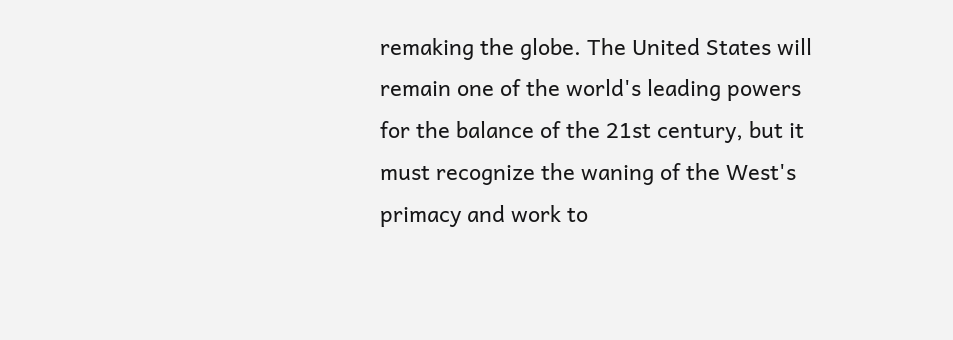remaking the globe. The United States will remain one of the world's leading powers for the balance of the 21st century, but it must recognize the waning of the West's primacy and work to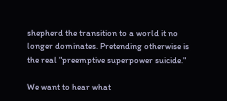shepherd the transition to a world it no longer dominates. Pretending otherwise is the real "preemptive superpower suicide."

We want to hear what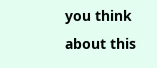you think about this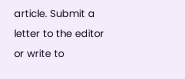article. Submit a letter to the editor or write to